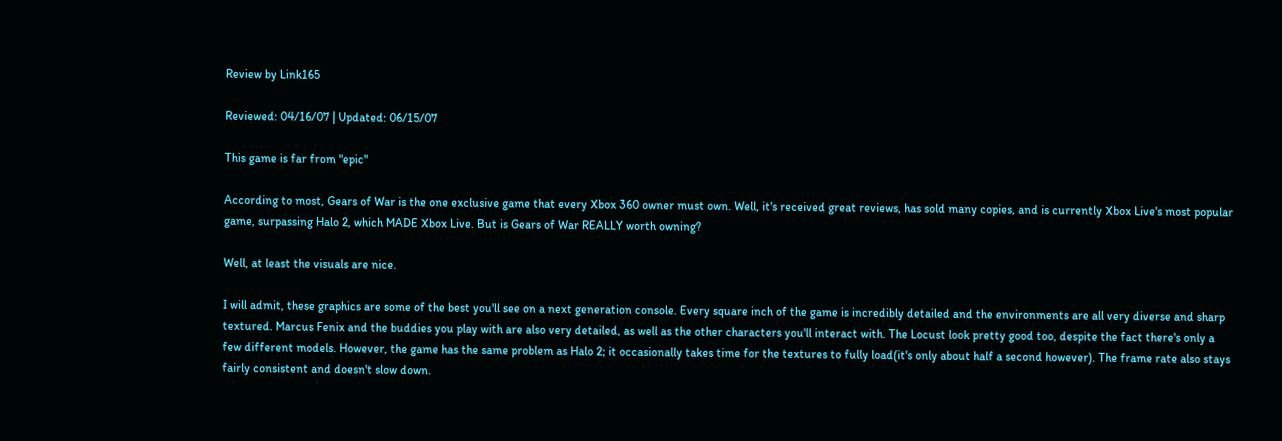Review by Link165

Reviewed: 04/16/07 | Updated: 06/15/07

This game is far from "epic"

According to most, Gears of War is the one exclusive game that every Xbox 360 owner must own. Well, it's received great reviews, has sold many copies, and is currently Xbox Live's most popular game, surpassing Halo 2, which MADE Xbox Live. But is Gears of War REALLY worth owning?

Well, at least the visuals are nice.

I will admit, these graphics are some of the best you'll see on a next generation console. Every square inch of the game is incredibly detailed and the environments are all very diverse and sharp textured. Marcus Fenix and the buddies you play with are also very detailed, as well as the other characters you'll interact with. The Locust look pretty good too, despite the fact there's only a few different models. However, the game has the same problem as Halo 2; it occasionally takes time for the textures to fully load(it's only about half a second however). The frame rate also stays fairly consistent and doesn't slow down.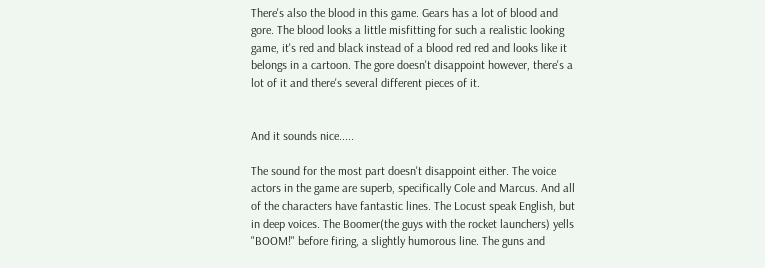There's also the blood in this game. Gears has a lot of blood and gore. The blood looks a little misfitting for such a realistic looking game, it's red and black instead of a blood red red and looks like it belongs in a cartoon. The gore doesn't disappoint however, there's a lot of it and there's several different pieces of it.


And it sounds nice.....

The sound for the most part doesn't disappoint either. The voice actors in the game are superb, specifically Cole and Marcus. And all of the characters have fantastic lines. The Locust speak English, but in deep voices. The Boomer(the guys with the rocket launchers) yells "BOOM!" before firing, a slightly humorous line. The guns and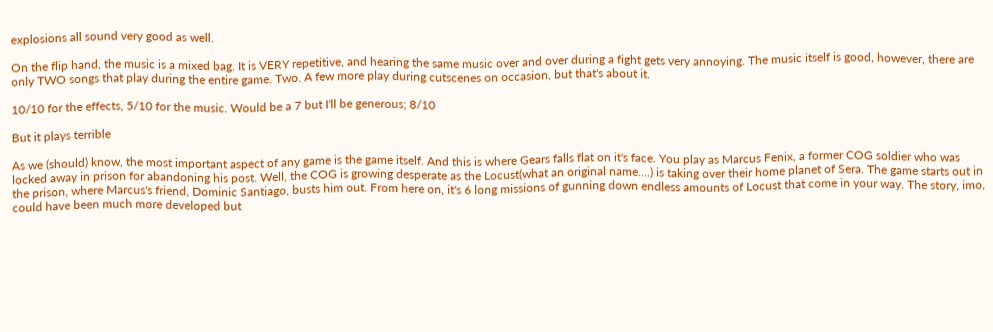explosions all sound very good as well.

On the flip hand, the music is a mixed bag. It is VERY repetitive, and hearing the same music over and over during a fight gets very annoying. The music itself is good, however, there are only TWO songs that play during the entire game. Two. A few more play during cutscenes on occasion, but that's about it.

10/10 for the effects, 5/10 for the music. Would be a 7 but I'll be generous; 8/10

But it plays terrible

As we (should) know, the most important aspect of any game is the game itself. And this is where Gears falls flat on it's face. You play as Marcus Fenix, a former COG soldier who was locked away in prison for abandoning his post. Well, the COG is growing desperate as the Locust(what an original name....) is taking over their home planet of Sera. The game starts out in the prison, where Marcus's friend, Dominic Santiago, busts him out. From here on, it's 6 long missions of gunning down endless amounts of Locust that come in your way. The story, imo, could have been much more developed but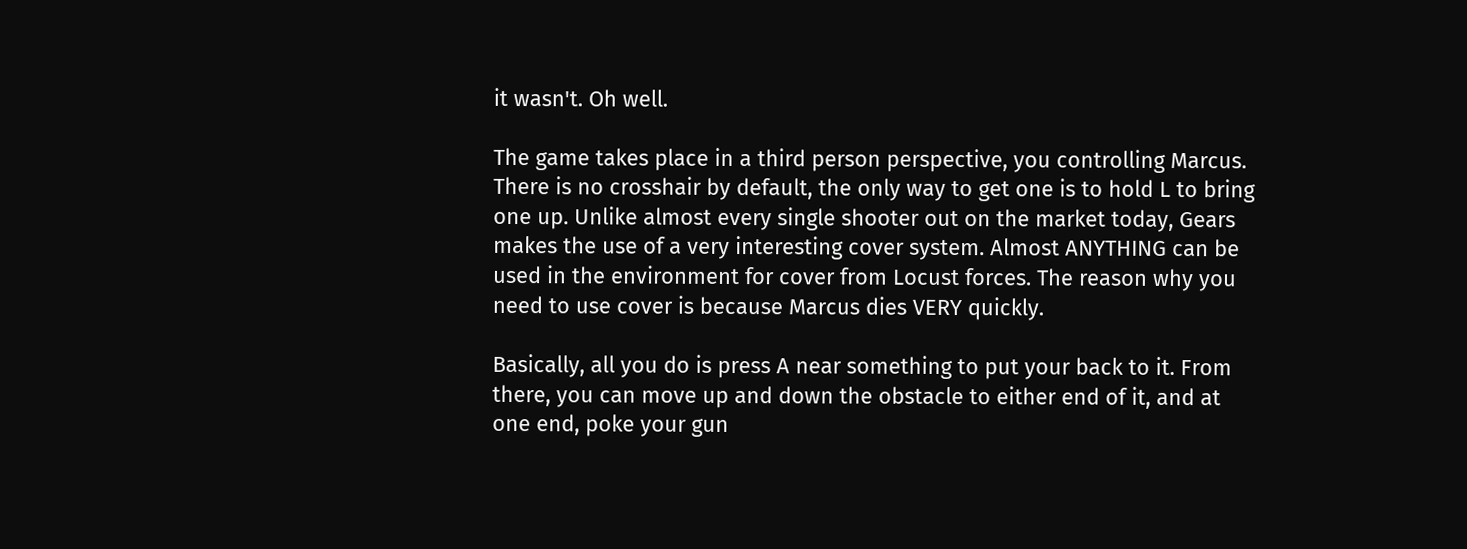it wasn't. Oh well.

The game takes place in a third person perspective, you controlling Marcus. There is no crosshair by default, the only way to get one is to hold L to bring one up. Unlike almost every single shooter out on the market today, Gears makes the use of a very interesting cover system. Almost ANYTHING can be used in the environment for cover from Locust forces. The reason why you need to use cover is because Marcus dies VERY quickly.

Basically, all you do is press A near something to put your back to it. From there, you can move up and down the obstacle to either end of it, and at one end, poke your gun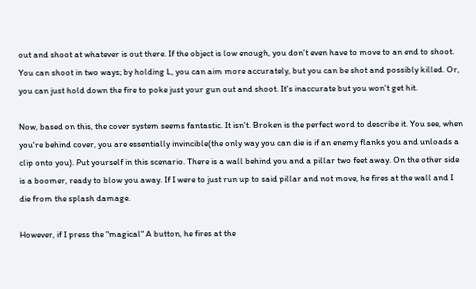out and shoot at whatever is out there. If the object is low enough, you don't even have to move to an end to shoot. You can shoot in two ways; by holding L, you can aim more accurately, but you can be shot and possibly killed. Or, you can just hold down the fire to poke just your gun out and shoot. It's inaccurate but you won't get hit.

Now, based on this, the cover system seems fantastic. It isn't. Broken is the perfect word to describe it. You see, when you're behind cover, you are essentially invincible(the only way you can die is if an enemy flanks you and unloads a clip onto you). Put yourself in this scenario. There is a wall behind you and a pillar two feet away. On the other side is a boomer, ready to blow you away. If I were to just run up to said pillar and not move, he fires at the wall and I die from the splash damage.

However, if I press the "magical" A button, he fires at the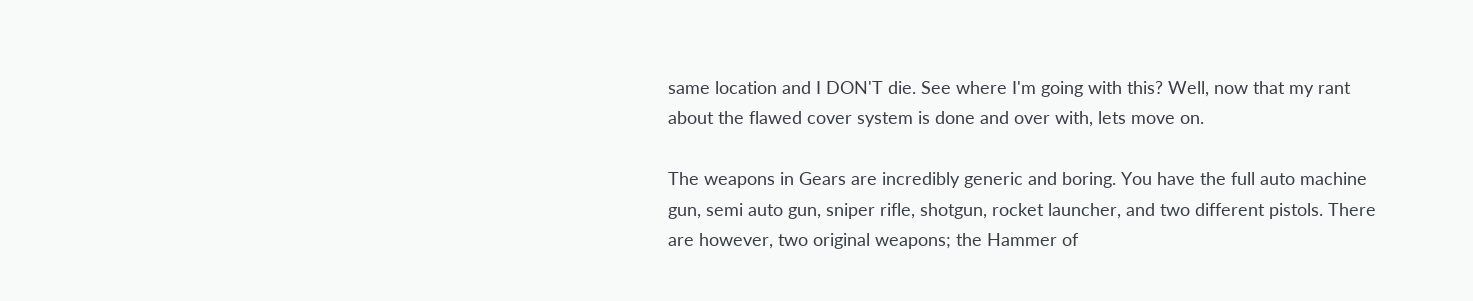same location and I DON'T die. See where I'm going with this? Well, now that my rant about the flawed cover system is done and over with, lets move on.

The weapons in Gears are incredibly generic and boring. You have the full auto machine gun, semi auto gun, sniper rifle, shotgun, rocket launcher, and two different pistols. There are however, two original weapons; the Hammer of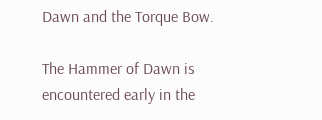Dawn and the Torque Bow.

The Hammer of Dawn is encountered early in the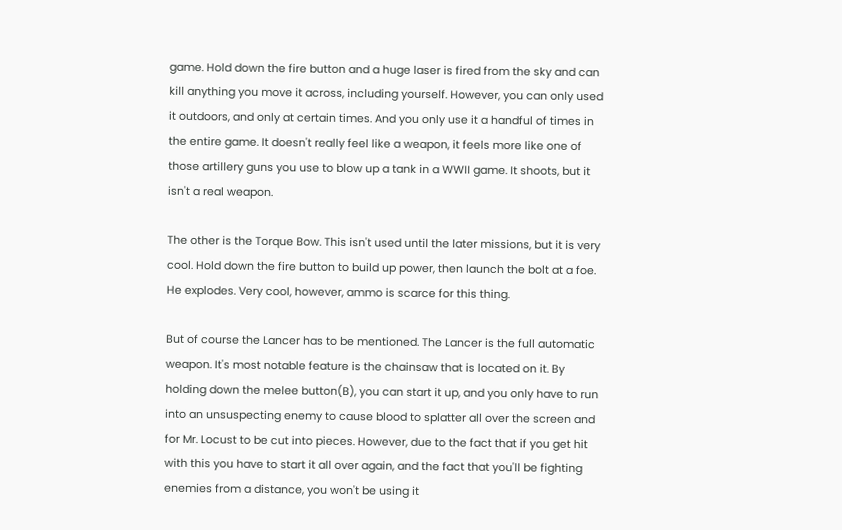game. Hold down the fire button and a huge laser is fired from the sky and can kill anything you move it across, including yourself. However, you can only used it outdoors, and only at certain times. And you only use it a handful of times in the entire game. It doesn't really feel like a weapon, it feels more like one of those artillery guns you use to blow up a tank in a WWII game. It shoots, but it isn't a real weapon.

The other is the Torque Bow. This isn't used until the later missions, but it is very cool. Hold down the fire button to build up power, then launch the bolt at a foe. He explodes. Very cool, however, ammo is scarce for this thing.

But of course the Lancer has to be mentioned. The Lancer is the full automatic weapon. It's most notable feature is the chainsaw that is located on it. By holding down the melee button(B), you can start it up, and you only have to run into an unsuspecting enemy to cause blood to splatter all over the screen and for Mr. Locust to be cut into pieces. However, due to the fact that if you get hit with this you have to start it all over again, and the fact that you'll be fighting enemies from a distance, you won't be using it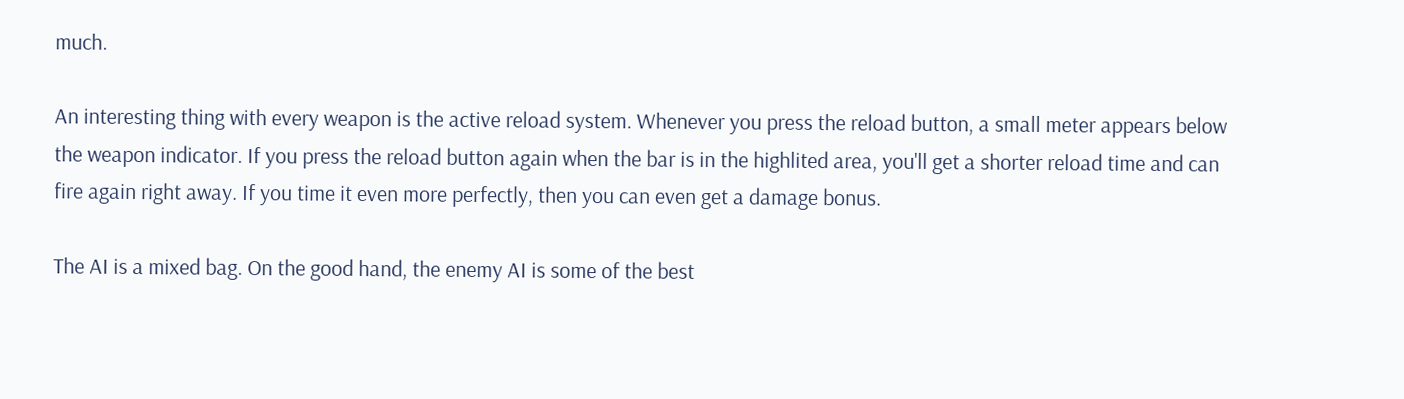much.

An interesting thing with every weapon is the active reload system. Whenever you press the reload button, a small meter appears below the weapon indicator. If you press the reload button again when the bar is in the highlited area, you'll get a shorter reload time and can fire again right away. If you time it even more perfectly, then you can even get a damage bonus.

The AI is a mixed bag. On the good hand, the enemy AI is some of the best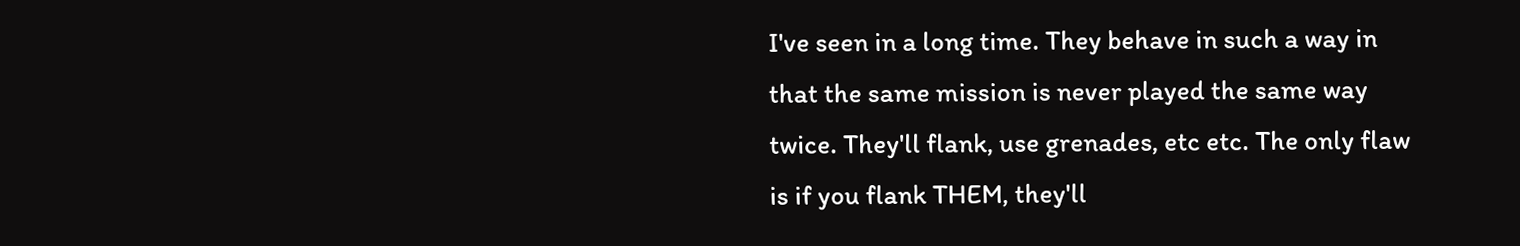I've seen in a long time. They behave in such a way in that the same mission is never played the same way twice. They'll flank, use grenades, etc etc. The only flaw is if you flank THEM, they'll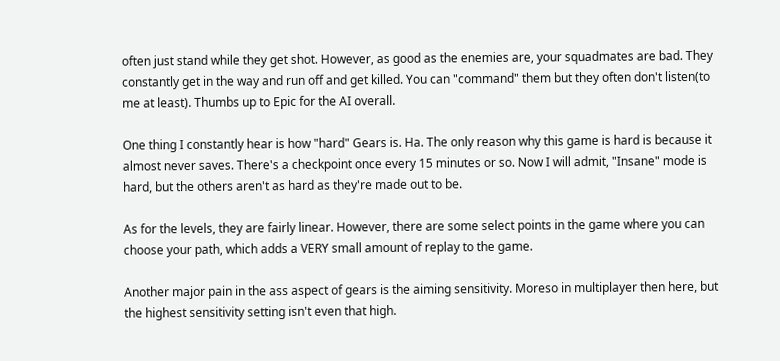often just stand while they get shot. However, as good as the enemies are, your squadmates are bad. They constantly get in the way and run off and get killed. You can "command" them but they often don't listen(to me at least). Thumbs up to Epic for the AI overall.

One thing I constantly hear is how "hard" Gears is. Ha. The only reason why this game is hard is because it almost never saves. There's a checkpoint once every 15 minutes or so. Now I will admit, "Insane" mode is hard, but the others aren't as hard as they're made out to be.

As for the levels, they are fairly linear. However, there are some select points in the game where you can choose your path, which adds a VERY small amount of replay to the game.

Another major pain in the ass aspect of gears is the aiming sensitivity. Moreso in multiplayer then here, but the highest sensitivity setting isn't even that high.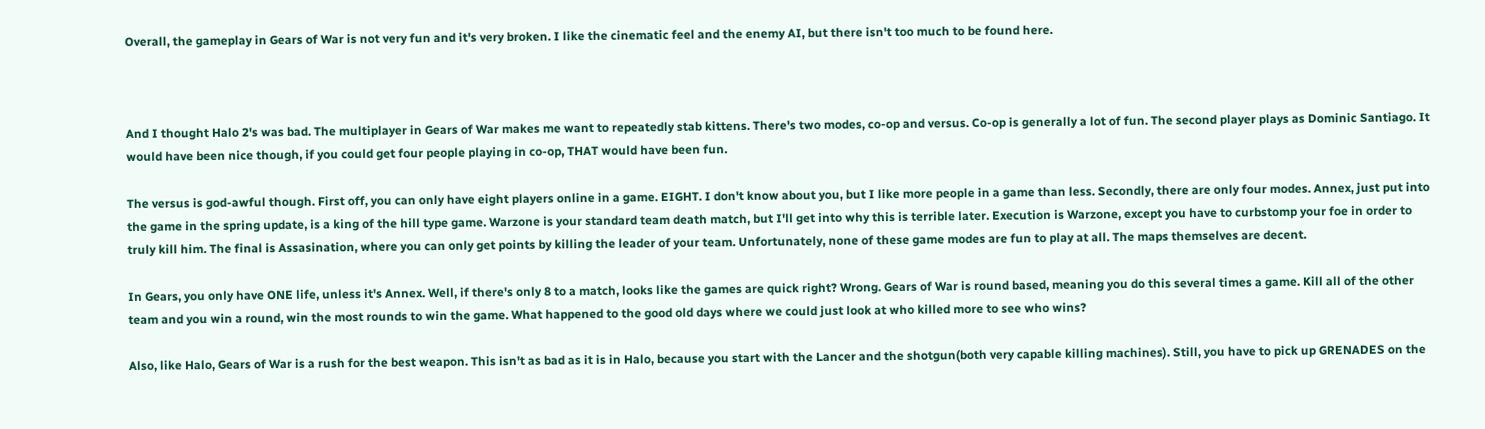Overall, the gameplay in Gears of War is not very fun and it's very broken. I like the cinematic feel and the enemy AI, but there isn't too much to be found here.



And I thought Halo 2's was bad. The multiplayer in Gears of War makes me want to repeatedly stab kittens. There's two modes, co-op and versus. Co-op is generally a lot of fun. The second player plays as Dominic Santiago. It would have been nice though, if you could get four people playing in co-op, THAT would have been fun.

The versus is god-awful though. First off, you can only have eight players online in a game. EIGHT. I don't know about you, but I like more people in a game than less. Secondly, there are only four modes. Annex, just put into the game in the spring update, is a king of the hill type game. Warzone is your standard team death match, but I'll get into why this is terrible later. Execution is Warzone, except you have to curbstomp your foe in order to truly kill him. The final is Assasination, where you can only get points by killing the leader of your team. Unfortunately, none of these game modes are fun to play at all. The maps themselves are decent.

In Gears, you only have ONE life, unless it's Annex. Well, if there's only 8 to a match, looks like the games are quick right? Wrong. Gears of War is round based, meaning you do this several times a game. Kill all of the other team and you win a round, win the most rounds to win the game. What happened to the good old days where we could just look at who killed more to see who wins?

Also, like Halo, Gears of War is a rush for the best weapon. This isn't as bad as it is in Halo, because you start with the Lancer and the shotgun(both very capable killing machines). Still, you have to pick up GRENADES on the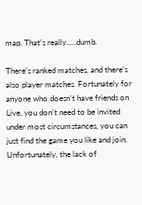map. That's really.....dumb.

There's ranked matches, and there's also player matches. Fortunately for anyone who doesn't have friends on Live, you don't need to be invited under most circumstances, you can just find the game you like and join. Unfortunately, the lack of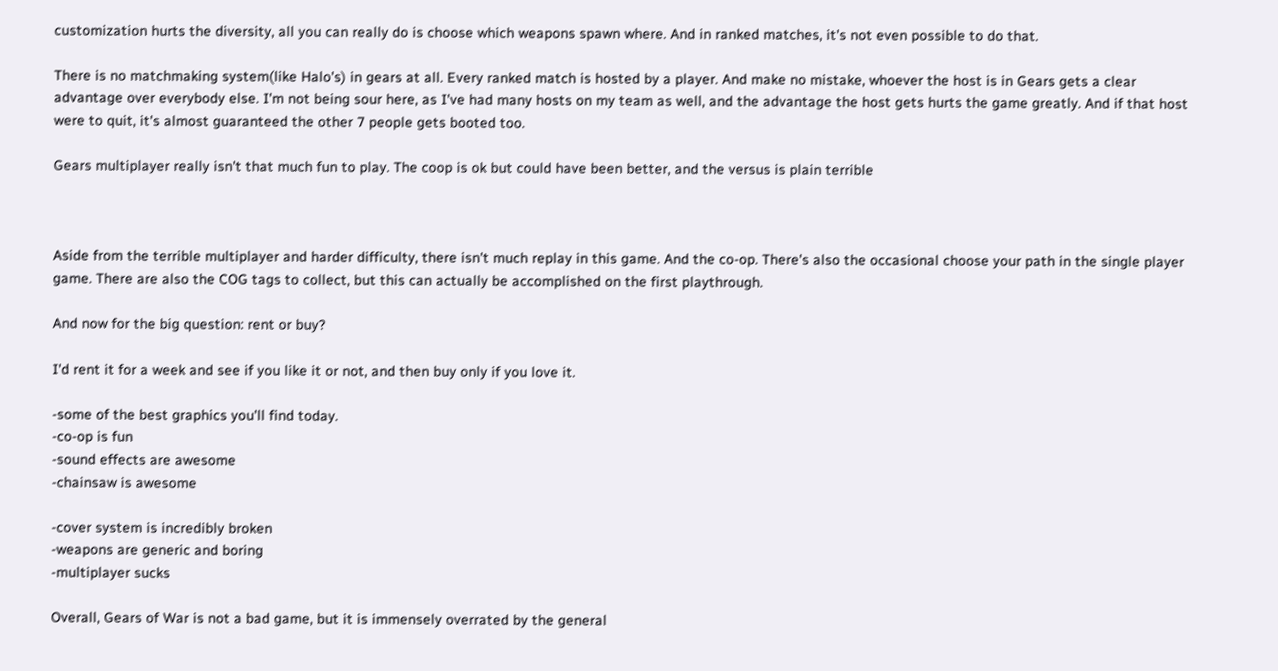customization hurts the diversity, all you can really do is choose which weapons spawn where. And in ranked matches, it's not even possible to do that.

There is no matchmaking system(like Halo's) in gears at all. Every ranked match is hosted by a player. And make no mistake, whoever the host is in Gears gets a clear advantage over everybody else. I'm not being sour here, as I've had many hosts on my team as well, and the advantage the host gets hurts the game greatly. And if that host were to quit, it's almost guaranteed the other 7 people gets booted too.

Gears multiplayer really isn't that much fun to play. The coop is ok but could have been better, and the versus is plain terrible



Aside from the terrible multiplayer and harder difficulty, there isn't much replay in this game. And the co-op. There's also the occasional choose your path in the single player game. There are also the COG tags to collect, but this can actually be accomplished on the first playthrough.

And now for the big question: rent or buy?

I'd rent it for a week and see if you like it or not, and then buy only if you love it.

-some of the best graphics you'll find today.
-co-op is fun
-sound effects are awesome
-chainsaw is awesome

-cover system is incredibly broken
-weapons are generic and boring
-multiplayer sucks

Overall, Gears of War is not a bad game, but it is immensely overrated by the general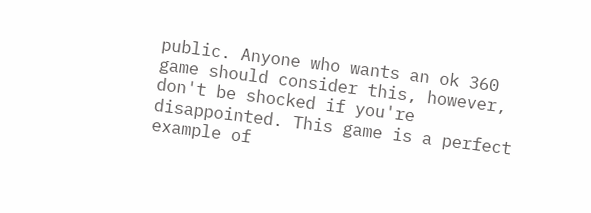public. Anyone who wants an ok 360 game should consider this, however, don't be shocked if you're disappointed. This game is a perfect example of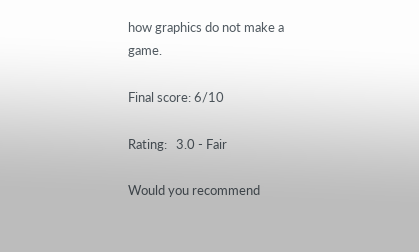how graphics do not make a game.

Final score: 6/10

Rating:   3.0 - Fair

Would you recommend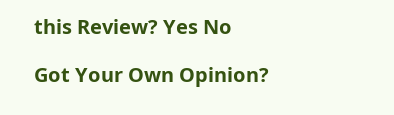this Review? Yes No

Got Your Own Opinion?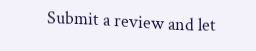Submit a review and let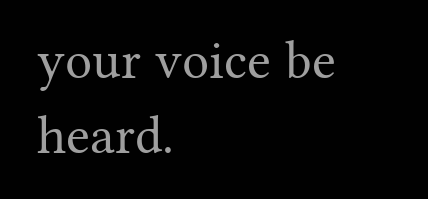your voice be heard.